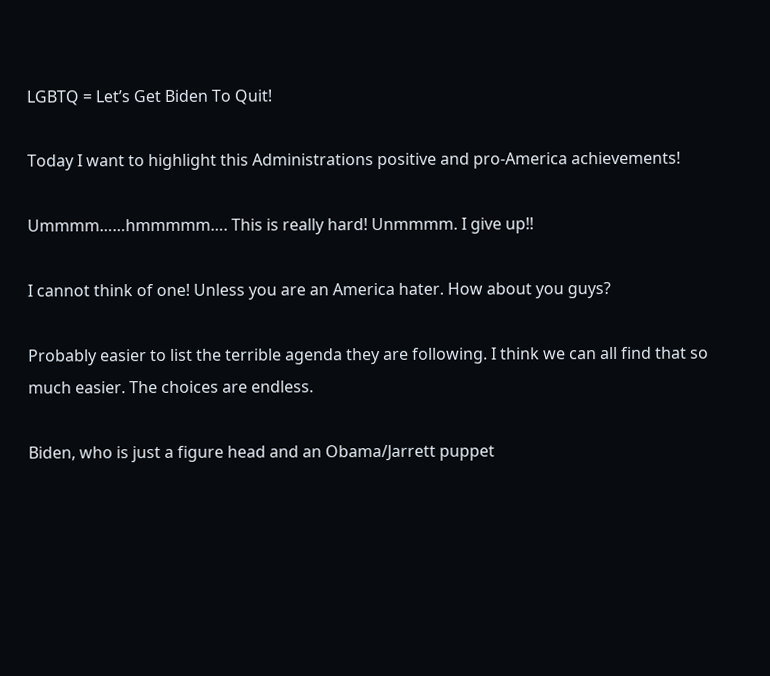LGBTQ = Let’s Get Biden To Quit!

Today I want to highlight this Administrations positive and pro-America achievements!

Ummmm……hmmmmm…. This is really hard! Unmmmm. I give up!!

I cannot think of one! Unless you are an America hater. How about you guys?

Probably easier to list the terrible agenda they are following. I think we can all find that so much easier. The choices are endless.

Biden, who is just a figure head and an Obama/Jarrett puppet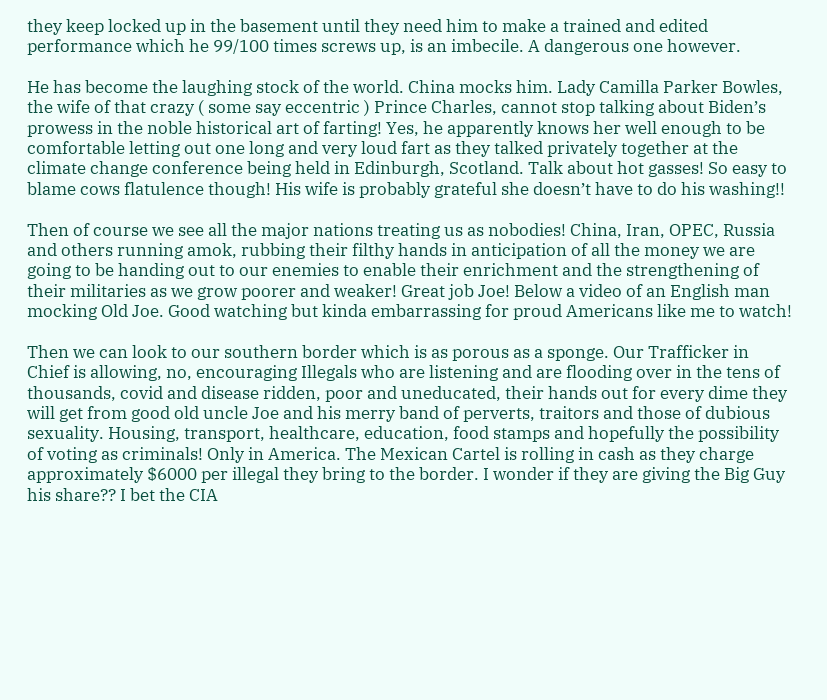they keep locked up in the basement until they need him to make a trained and edited performance which he 99/100 times screws up, is an imbecile. A dangerous one however.

He has become the laughing stock of the world. China mocks him. Lady Camilla Parker Bowles, the wife of that crazy ( some say eccentric ) Prince Charles, cannot stop talking about Biden’s prowess in the noble historical art of farting! Yes, he apparently knows her well enough to be comfortable letting out one long and very loud fart as they talked privately together at the climate change conference being held in Edinburgh, Scotland. Talk about hot gasses! So easy to blame cows flatulence though! His wife is probably grateful she doesn’t have to do his washing!!

Then of course we see all the major nations treating us as nobodies! China, Iran, OPEC, Russia and others running amok, rubbing their filthy hands in anticipation of all the money we are going to be handing out to our enemies to enable their enrichment and the strengthening of their militaries as we grow poorer and weaker! Great job Joe! Below a video of an English man mocking Old Joe. Good watching but kinda embarrassing for proud Americans like me to watch!

Then we can look to our southern border which is as porous as a sponge. Our Trafficker in Chief is allowing, no, encouraging Illegals who are listening and are flooding over in the tens of thousands, covid and disease ridden, poor and uneducated, their hands out for every dime they will get from good old uncle Joe and his merry band of perverts, traitors and those of dubious sexuality. Housing, transport, healthcare, education, food stamps and hopefully the possibility of voting as criminals! Only in America. The Mexican Cartel is rolling in cash as they charge approximately $6000 per illegal they bring to the border. I wonder if they are giving the Big Guy his share?? I bet the CIA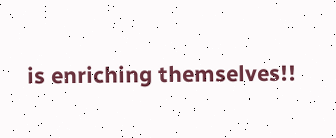is enriching themselves!!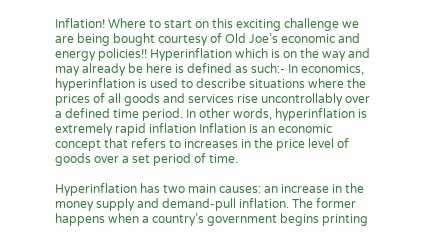Inflation! Where to start on this exciting challenge we are being bought courtesy of Old Joe’s economic and energy policies!! Hyperinflation which is on the way and may already be here is defined as such:- In economics, hyperinflation is used to describe situations where the prices of all goods and services rise uncontrollably over a defined time period. In other words, hyperinflation is extremely rapid inflation Inflation is an economic concept that refers to increases in the price level of goods over a set period of time.

Hyperinflation has two main causes: an increase in the money supply and demand-pull inflation. The former happens when a country’s government begins printing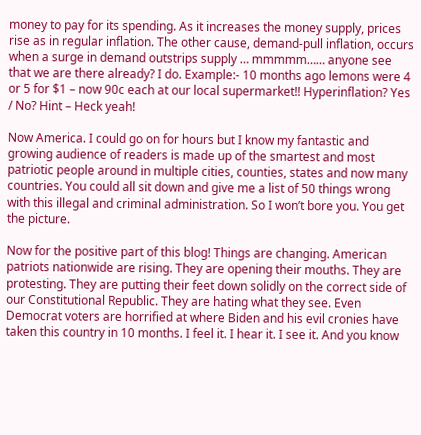money to pay for its spending. As it increases the money supply, prices rise as in regular inflation. The other cause, demand-pull inflation, occurs when a surge in demand outstrips supply … mmmmm…… anyone see that we are there already? I do. Example:- 10 months ago lemons were 4 or 5 for $1 – now 90c each at our local supermarket!! Hyperinflation? Yes / No? Hint – Heck yeah!

Now America. I could go on for hours but I know my fantastic and growing audience of readers is made up of the smartest and most patriotic people around in multiple cities, counties, states and now many countries. You could all sit down and give me a list of 50 things wrong with this illegal and criminal administration. So I won’t bore you. You get the picture.

Now for the positive part of this blog! Things are changing. American patriots nationwide are rising. They are opening their mouths. They are protesting. They are putting their feet down solidly on the correct side of our Constitutional Republic. They are hating what they see. Even Democrat voters are horrified at where Biden and his evil cronies have taken this country in 10 months. I feel it. I hear it. I see it. And you know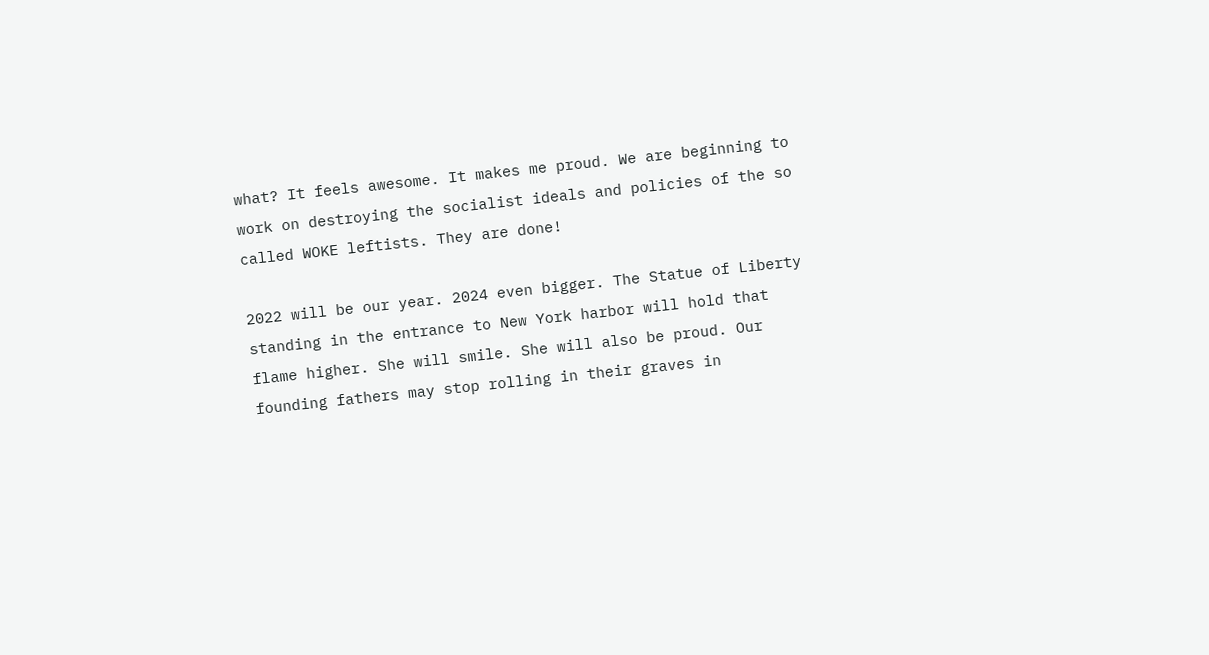what? It feels awesome. It makes me proud. We are beginning to work on destroying the socialist ideals and policies of the so called WOKE leftists. They are done!

2022 will be our year. 2024 even bigger. The Statue of Liberty standing in the entrance to New York harbor will hold that flame higher. She will smile. She will also be proud. Our founding fathers may stop rolling in their graves in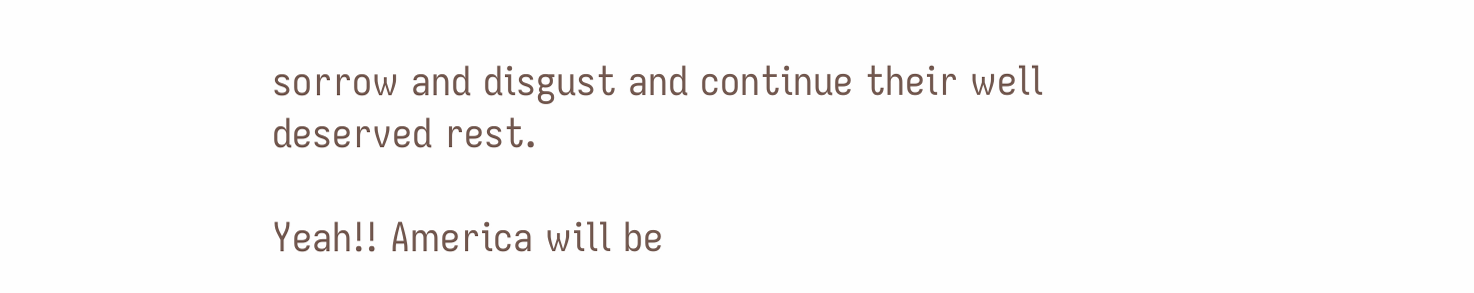sorrow and disgust and continue their well deserved rest.

Yeah!! America will be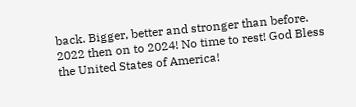back. Bigger, better and stronger than before. 2022 then on to 2024! No time to rest! God Bless the United States of America!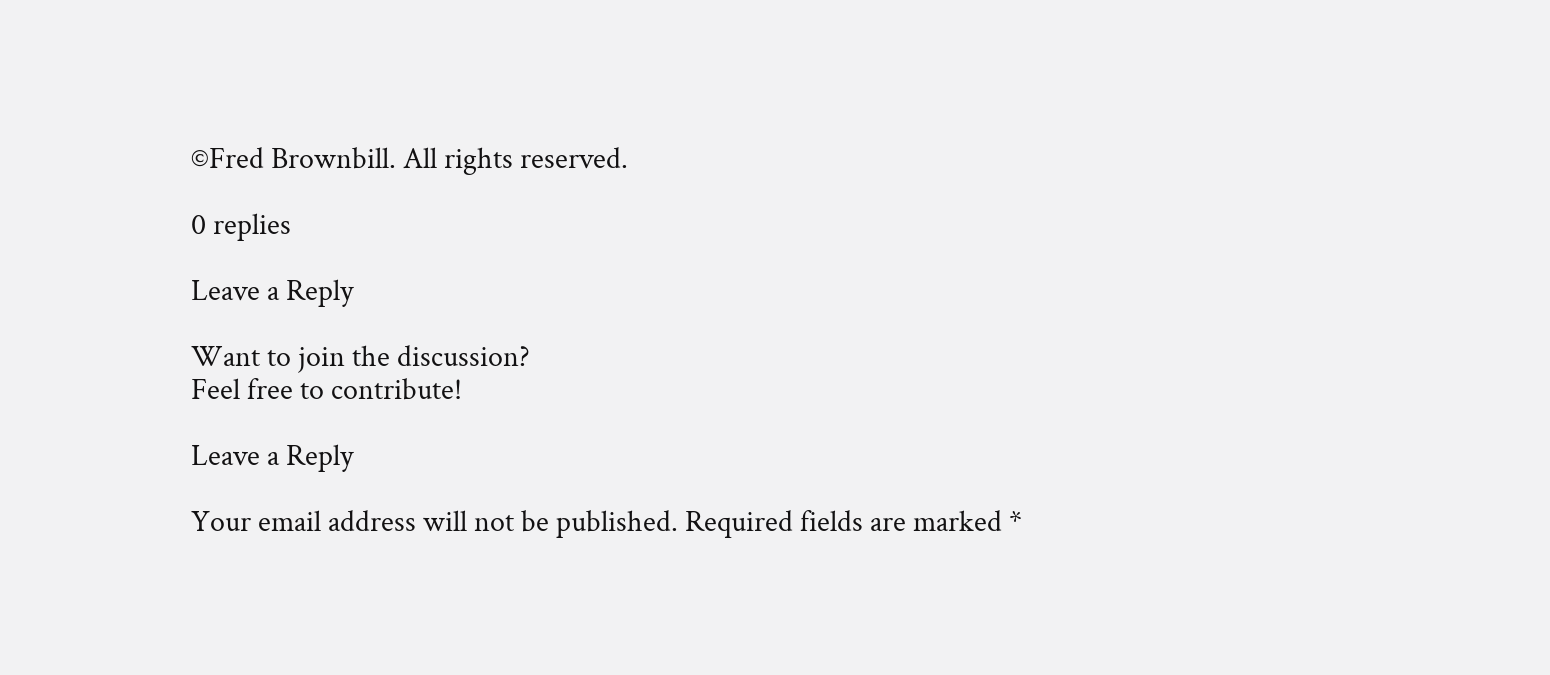©Fred Brownbill. All rights reserved.

0 replies

Leave a Reply

Want to join the discussion?
Feel free to contribute!

Leave a Reply

Your email address will not be published. Required fields are marked *